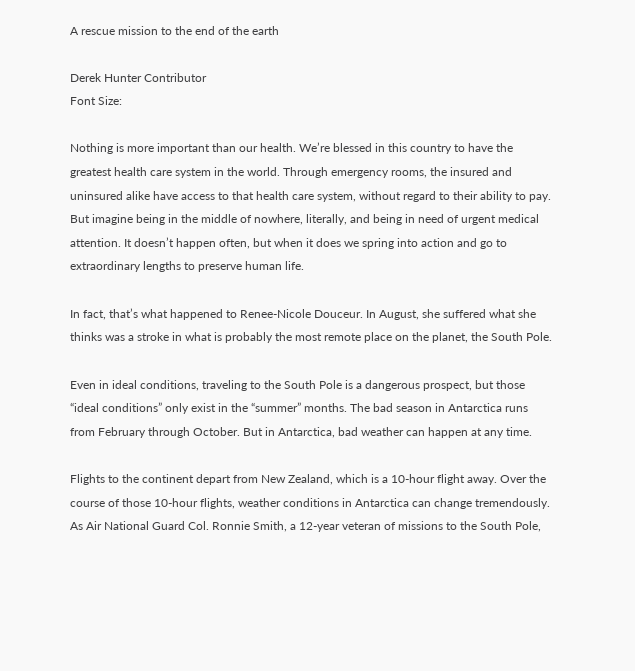A rescue mission to the end of the earth

Derek Hunter Contributor
Font Size:

Nothing is more important than our health. We’re blessed in this country to have the greatest health care system in the world. Through emergency rooms, the insured and uninsured alike have access to that health care system, without regard to their ability to pay. But imagine being in the middle of nowhere, literally, and being in need of urgent medical attention. It doesn’t happen often, but when it does we spring into action and go to extraordinary lengths to preserve human life.

In fact, that’s what happened to Renee-Nicole Douceur. In August, she suffered what she thinks was a stroke in what is probably the most remote place on the planet, the South Pole.

Even in ideal conditions, traveling to the South Pole is a dangerous prospect, but those “ideal conditions” only exist in the “summer” months. The bad season in Antarctica runs from February through October. But in Antarctica, bad weather can happen at any time.

Flights to the continent depart from New Zealand, which is a 10-hour flight away. Over the course of those 10-hour flights, weather conditions in Antarctica can change tremendously. As Air National Guard Col. Ronnie Smith, a 12-year veteran of missions to the South Pole,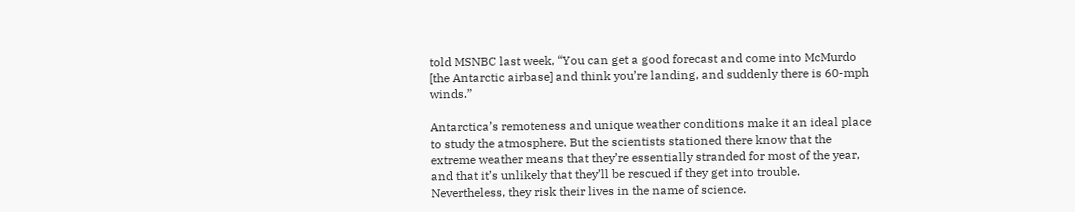told MSNBC last week, “You can get a good forecast and come into McMurdo [the Antarctic airbase] and think you’re landing, and suddenly there is 60-mph winds.”

Antarctica’s remoteness and unique weather conditions make it an ideal place to study the atmosphere. But the scientists stationed there know that the extreme weather means that they’re essentially stranded for most of the year, and that it’s unlikely that they’ll be rescued if they get into trouble. Nevertheless, they risk their lives in the name of science.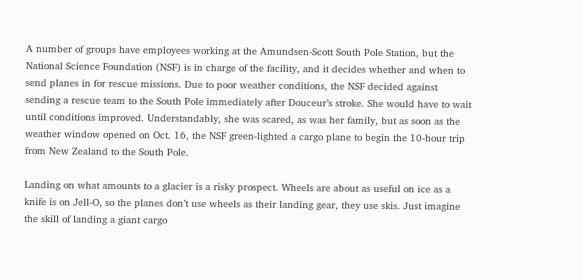A number of groups have employees working at the Amundsen-Scott South Pole Station, but the National Science Foundation (NSF) is in charge of the facility, and it decides whether and when to send planes in for rescue missions. Due to poor weather conditions, the NSF decided against sending a rescue team to the South Pole immediately after Douceur’s stroke. She would have to wait until conditions improved. Understandably, she was scared, as was her family, but as soon as the weather window opened on Oct. 16, the NSF green-lighted a cargo plane to begin the 10-hour trip from New Zealand to the South Pole.

Landing on what amounts to a glacier is a risky prospect. Wheels are about as useful on ice as a knife is on Jell-O, so the planes don’t use wheels as their landing gear, they use skis. Just imagine the skill of landing a giant cargo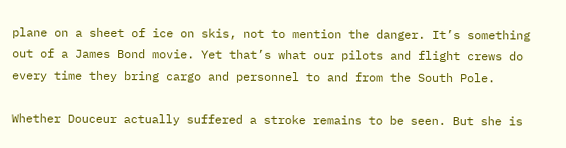plane on a sheet of ice on skis, not to mention the danger. It’s something out of a James Bond movie. Yet that’s what our pilots and flight crews do every time they bring cargo and personnel to and from the South Pole.

Whether Douceur actually suffered a stroke remains to be seen. But she is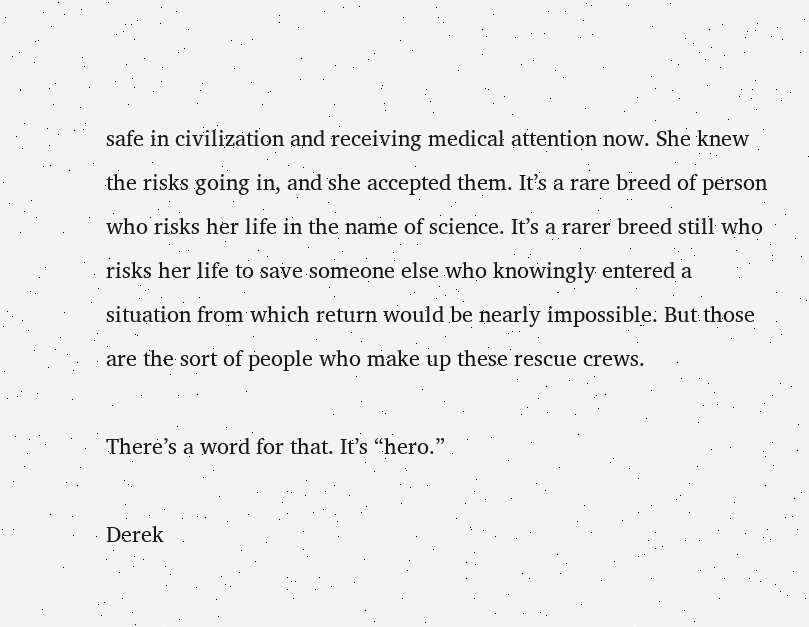safe in civilization and receiving medical attention now. She knew the risks going in, and she accepted them. It’s a rare breed of person who risks her life in the name of science. It’s a rarer breed still who risks her life to save someone else who knowingly entered a situation from which return would be nearly impossible. But those are the sort of people who make up these rescue crews.

There’s a word for that. It’s “hero.”

Derek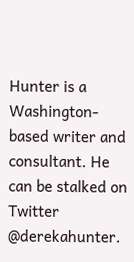Hunter is a Washington-based writer and consultant. He can be stalked on Twitter @derekahunter.